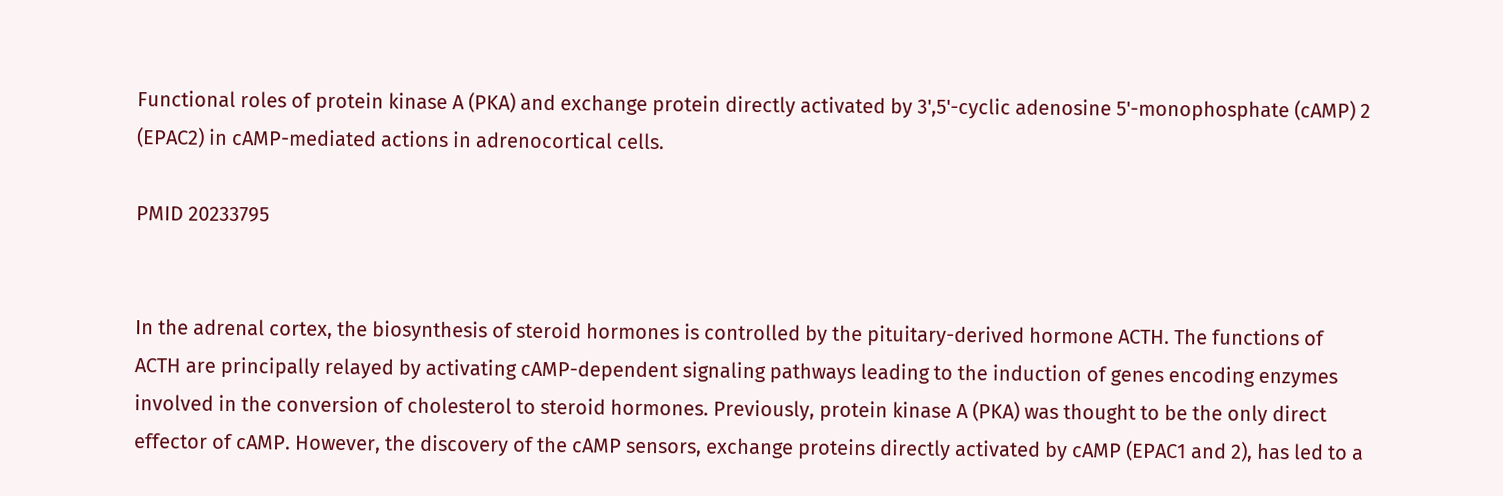Functional roles of protein kinase A (PKA) and exchange protein directly activated by 3',5'-cyclic adenosine 5'-monophosphate (cAMP) 2 (EPAC2) in cAMP-mediated actions in adrenocortical cells.

PMID 20233795


In the adrenal cortex, the biosynthesis of steroid hormones is controlled by the pituitary-derived hormone ACTH. The functions of ACTH are principally relayed by activating cAMP-dependent signaling pathways leading to the induction of genes encoding enzymes involved in the conversion of cholesterol to steroid hormones. Previously, protein kinase A (PKA) was thought to be the only direct effector of cAMP. However, the discovery of the cAMP sensors, exchange proteins directly activated by cAMP (EPAC1 and 2), has led to a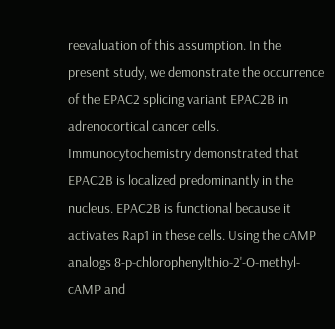reevaluation of this assumption. In the present study, we demonstrate the occurrence of the EPAC2 splicing variant EPAC2B in adrenocortical cancer cells. Immunocytochemistry demonstrated that EPAC2B is localized predominantly in the nucleus. EPAC2B is functional because it activates Rap1 in these cells. Using the cAMP analogs 8-p-chlorophenylthio-2'-O-methyl-cAMP and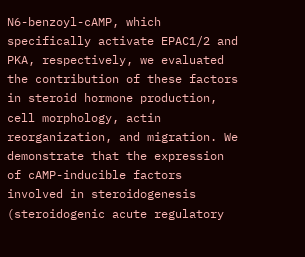N6-benzoyl-cAMP, which specifically activate EPAC1/2 and PKA, respectively, we evaluated the contribution of these factors in steroid hormone production, cell morphology, actin reorganization, and migration. We demonstrate that the expression of cAMP-inducible factors involved in steroidogenesis (steroidogenic acute regulatory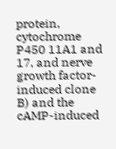protein, cytochrome P450 11A1 and 17, and nerve growth factor-induced clone B) and the cAMP-induced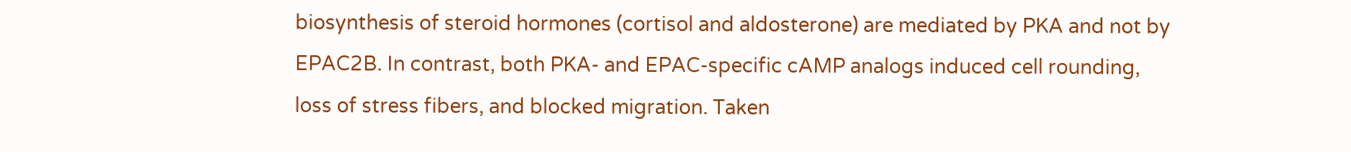biosynthesis of steroid hormones (cortisol and aldosterone) are mediated by PKA and not by EPAC2B. In contrast, both PKA- and EPAC-specific cAMP analogs induced cell rounding, loss of stress fibers, and blocked migration. Taken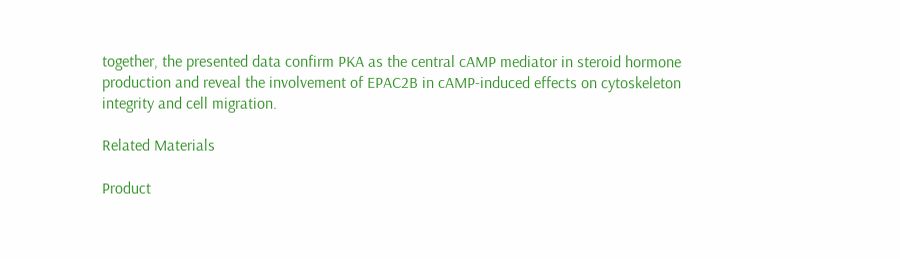together, the presented data confirm PKA as the central cAMP mediator in steroid hormone production and reveal the involvement of EPAC2B in cAMP-induced effects on cytoskeleton integrity and cell migration.

Related Materials

Product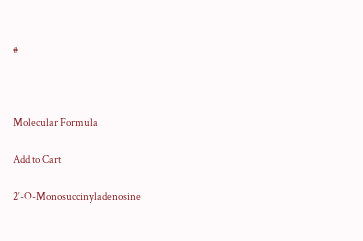#



Molecular Formula

Add to Cart

2′-O-Monosuccinyladenosine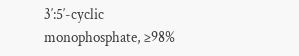3′:5′-cyclic monophosphate, ≥98%